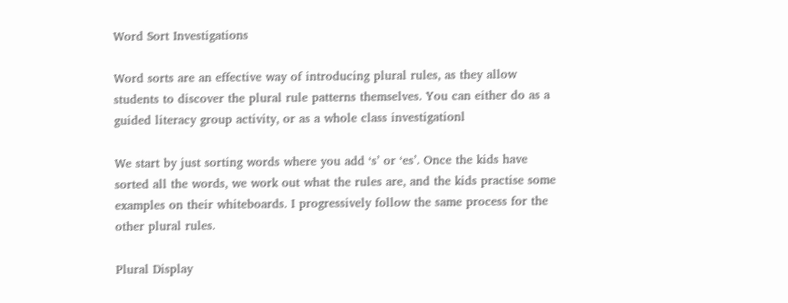Word Sort Investigations

Word sorts are an effective way of introducing plural rules, as they allow students to discover the plural rule patterns themselves. You can either do as a guided literacy group activity, or as a whole class investigationl

We start by just sorting words where you add ‘s’ or ‘es’. Once the kids have sorted all the words, we work out what the rules are, and the kids practise some examples on their whiteboards. I progressively follow the same process for the other plural rules.

Plural Display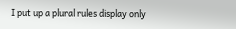I put up a plural rules display only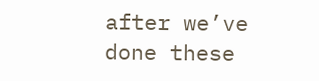after we’ve done these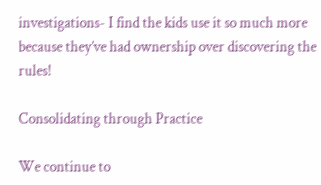investigations- I find the kids use it so much more because they’ve had ownership over discovering the rules!

Consolidating through Practice

We continue to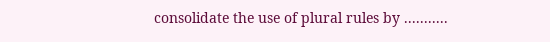consolidate the use of plural rules by ...........